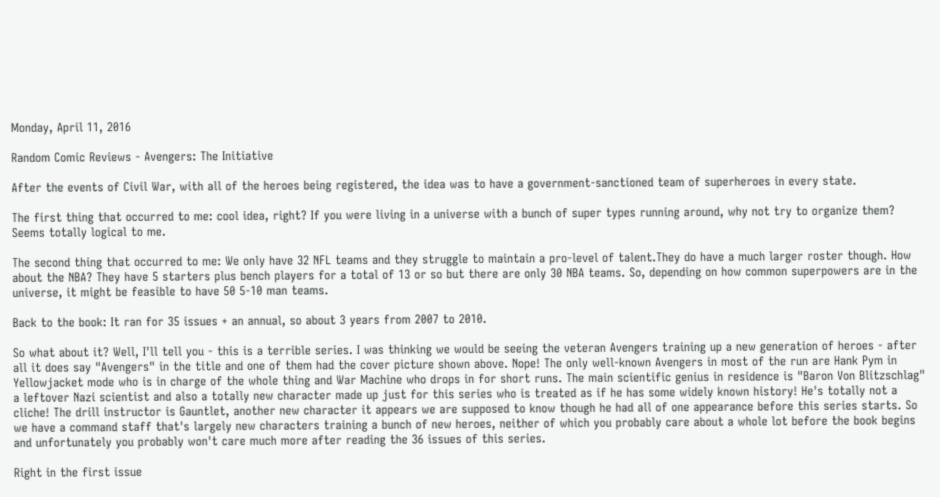Monday, April 11, 2016

Random Comic Reviews - Avengers: The Initiative

After the events of Civil War, with all of the heroes being registered, the idea was to have a government-sanctioned team of superheroes in every state.

The first thing that occurred to me: cool idea, right? If you were living in a universe with a bunch of super types running around, why not try to organize them? Seems totally logical to me.

The second thing that occurred to me: We only have 32 NFL teams and they struggle to maintain a pro-level of talent.They do have a much larger roster though. How about the NBA? They have 5 starters plus bench players for a total of 13 or so but there are only 30 NBA teams. So, depending on how common superpowers are in the universe, it might be feasible to have 50 5-10 man teams.

Back to the book: It ran for 35 issues + an annual, so about 3 years from 2007 to 2010.

So what about it? Well, I'll tell you - this is a terrible series. I was thinking we would be seeing the veteran Avengers training up a new generation of heroes - after all it does say "Avengers" in the title and one of them had the cover picture shown above. Nope! The only well-known Avengers in most of the run are Hank Pym in Yellowjacket mode who is in charge of the whole thing and War Machine who drops in for short runs. The main scientific genius in residence is "Baron Von Blitzschlag" a leftover Nazi scientist and also a totally new character made up just for this series who is treated as if he has some widely known history! He's totally not a cliche! The drill instructor is Gauntlet, another new character it appears we are supposed to know though he had all of one appearance before this series starts. So we have a command staff that's largely new characters training a bunch of new heroes, neither of which you probably care about a whole lot before the book begins and unfortunately you probably won't care much more after reading the 36 issues of this series.

Right in the first issue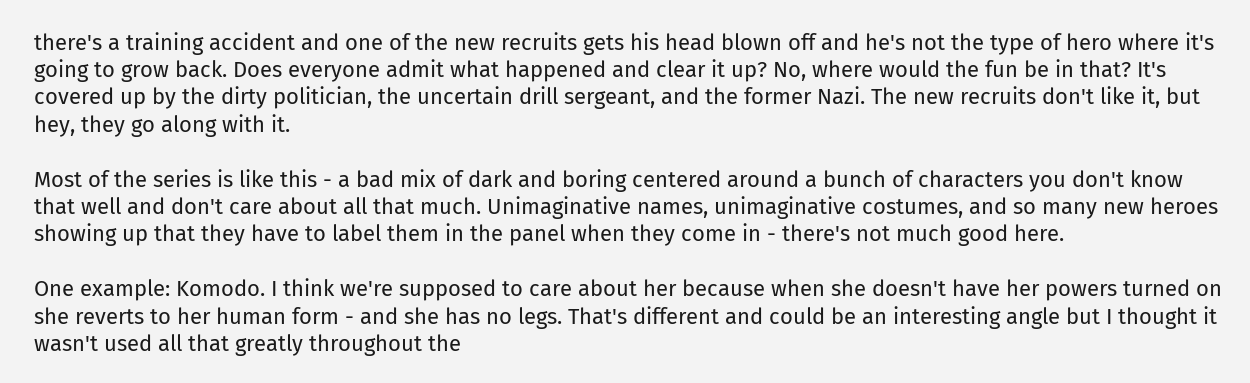there's a training accident and one of the new recruits gets his head blown off and he's not the type of hero where it's going to grow back. Does everyone admit what happened and clear it up? No, where would the fun be in that? It's covered up by the dirty politician, the uncertain drill sergeant, and the former Nazi. The new recruits don't like it, but hey, they go along with it.

Most of the series is like this - a bad mix of dark and boring centered around a bunch of characters you don't know that well and don't care about all that much. Unimaginative names, unimaginative costumes, and so many new heroes showing up that they have to label them in the panel when they come in - there's not much good here.

One example: Komodo. I think we're supposed to care about her because when she doesn't have her powers turned on she reverts to her human form - and she has no legs. That's different and could be an interesting angle but I thought it wasn't used all that greatly throughout the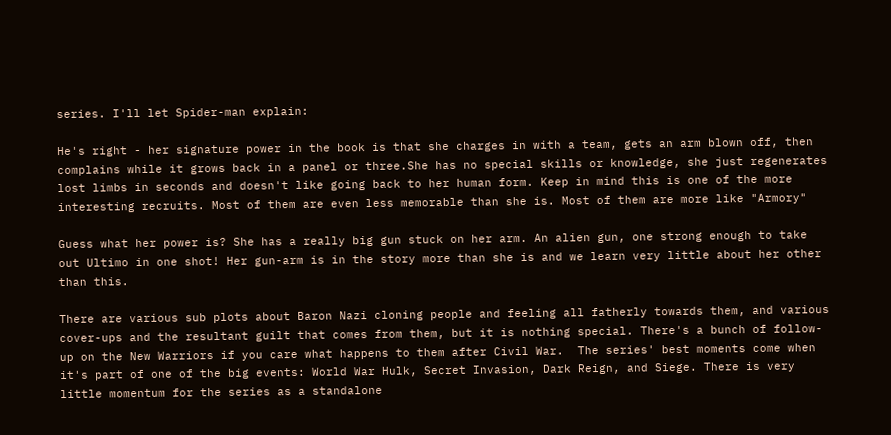series. I'll let Spider-man explain:

He's right - her signature power in the book is that she charges in with a team, gets an arm blown off, then complains while it grows back in a panel or three.She has no special skills or knowledge, she just regenerates lost limbs in seconds and doesn't like going back to her human form. Keep in mind this is one of the more interesting recruits. Most of them are even less memorable than she is. Most of them are more like "Armory"

Guess what her power is? She has a really big gun stuck on her arm. An alien gun, one strong enough to take out Ultimo in one shot! Her gun-arm is in the story more than she is and we learn very little about her other than this.

There are various sub plots about Baron Nazi cloning people and feeling all fatherly towards them, and various cover-ups and the resultant guilt that comes from them, but it is nothing special. There's a bunch of follow-up on the New Warriors if you care what happens to them after Civil War.  The series' best moments come when it's part of one of the big events: World War Hulk, Secret Invasion, Dark Reign, and Siege. There is very little momentum for the series as a standalone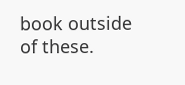book outside of these.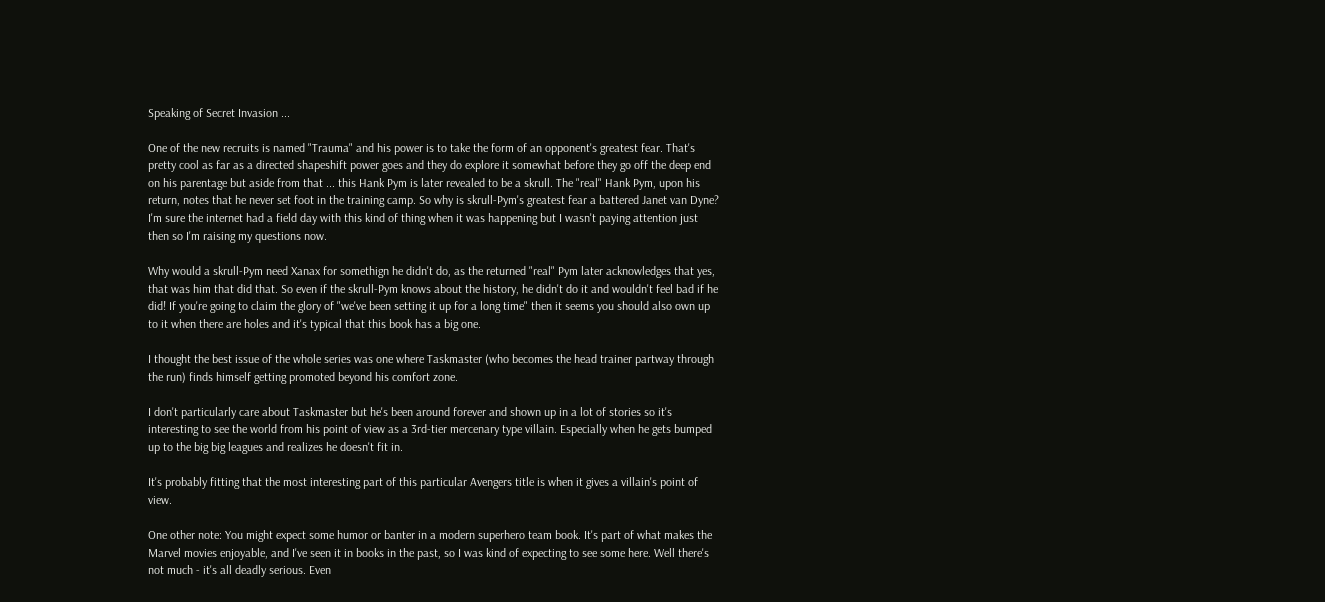Speaking of Secret Invasion ...

One of the new recruits is named "Trauma" and his power is to take the form of an opponent's greatest fear. That's pretty cool as far as a directed shapeshift power goes and they do explore it somewhat before they go off the deep end on his parentage but aside from that ... this Hank Pym is later revealed to be a skrull. The "real" Hank Pym, upon his return, notes that he never set foot in the training camp. So why is skrull-Pym's greatest fear a battered Janet van Dyne? I'm sure the internet had a field day with this kind of thing when it was happening but I wasn't paying attention just then so I'm raising my questions now.

Why would a skrull-Pym need Xanax for somethign he didn't do, as the returned "real" Pym later acknowledges that yes, that was him that did that. So even if the skrull-Pym knows about the history, he didn't do it and wouldn't feel bad if he did! If you're going to claim the glory of "we've been setting it up for a long time" then it seems you should also own up to it when there are holes and it's typical that this book has a big one.

I thought the best issue of the whole series was one where Taskmaster (who becomes the head trainer partway through the run) finds himself getting promoted beyond his comfort zone.

I don't particularly care about Taskmaster but he's been around forever and shown up in a lot of stories so it's interesting to see the world from his point of view as a 3rd-tier mercenary type villain. Especially when he gets bumped up to the big big leagues and realizes he doesn't fit in.

It's probably fitting that the most interesting part of this particular Avengers title is when it gives a villain's point of view.

One other note: You might expect some humor or banter in a modern superhero team book. It's part of what makes the Marvel movies enjoyable, and I've seen it in books in the past, so I was kind of expecting to see some here. Well there's not much - it's all deadly serious. Even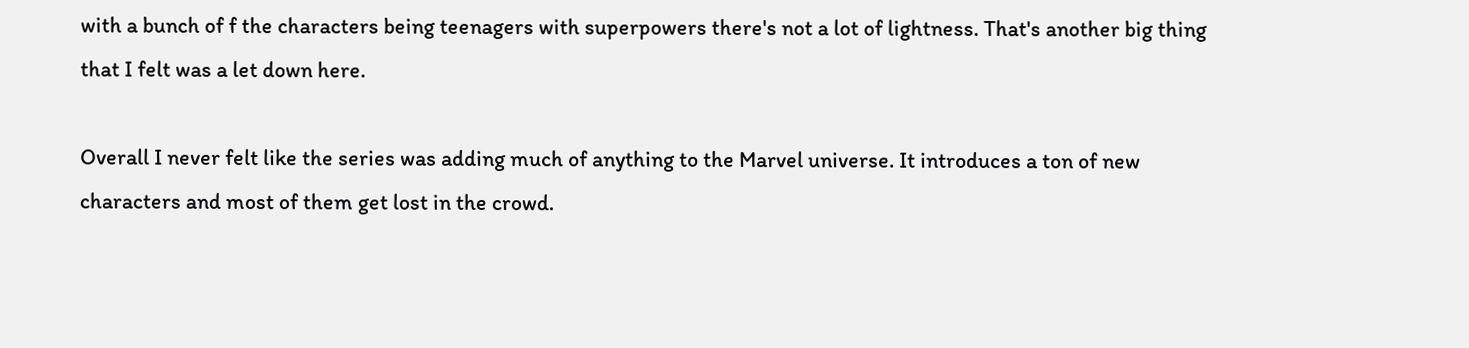with a bunch of f the characters being teenagers with superpowers there's not a lot of lightness. That's another big thing that I felt was a let down here.

Overall I never felt like the series was adding much of anything to the Marvel universe. It introduces a ton of new characters and most of them get lost in the crowd.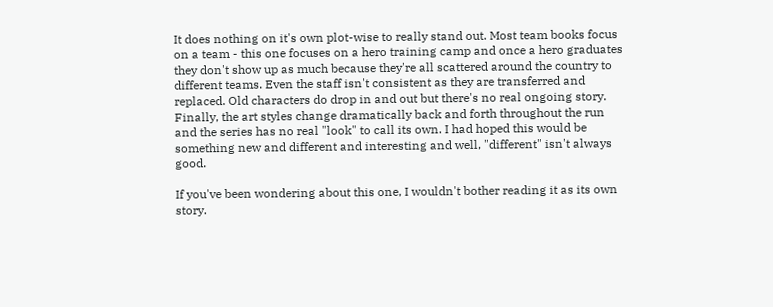It does nothing on it's own plot-wise to really stand out. Most team books focus on a team - this one focuses on a hero training camp and once a hero graduates they don't show up as much because they're all scattered around the country to different teams. Even the staff isn't consistent as they are transferred and replaced. Old characters do drop in and out but there's no real ongoing story. Finally, the art styles change dramatically back and forth throughout the run and the series has no real "look" to call its own. I had hoped this would be something new and different and interesting and well, "different" isn't always good.

If you've been wondering about this one, I wouldn't bother reading it as its own story.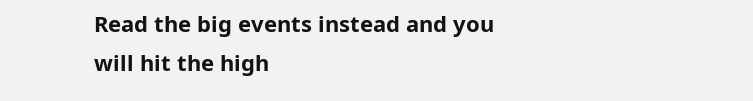Read the big events instead and you will hit the high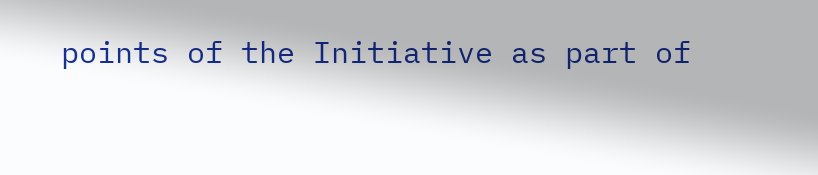points of the Initiative as part of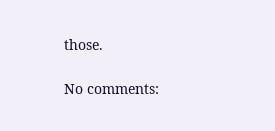those.

No comments: